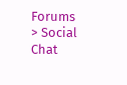Forums > Social Chat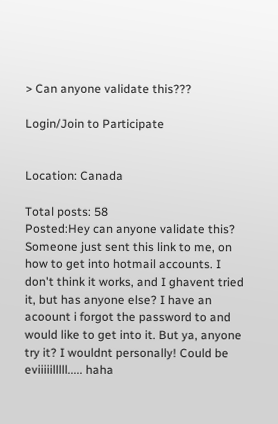> Can anyone validate this???

Login/Join to Participate


Location: Canada

Total posts: 58
Posted:Hey can anyone validate this? Someone just sent this link to me, on how to get into hotmail accounts. I don't think it works, and I ghavent tried it, but has anyone else? I have an acoount i forgot the password to and would like to get into it. But ya, anyone try it? I wouldnt personally! Could be eviiiiilllll..... haha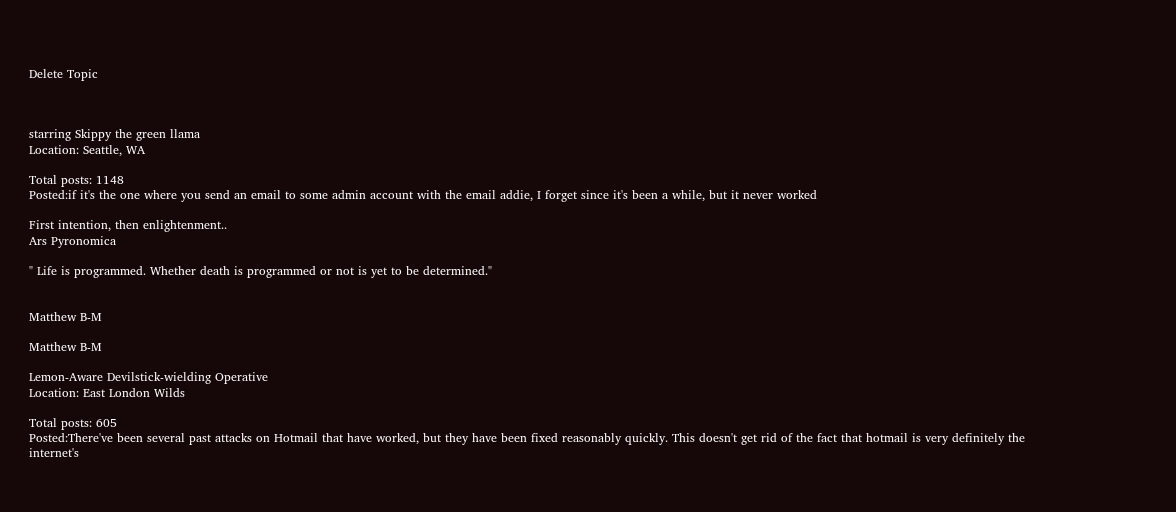Delete Topic



starring Skippy the green llama
Location: Seattle, WA

Total posts: 1148
Posted:if it's the one where you send an email to some admin account with the email addie, I forget since it's been a while, but it never worked

First intention, then enlightenment..
Ars Pyronomica

" Life is programmed. Whether death is programmed or not is yet to be determined."


Matthew B-M

Matthew B-M

Lemon-Aware Devilstick-wielding Operative
Location: East London Wilds

Total posts: 605
Posted:There've been several past attacks on Hotmail that have worked, but they have been fixed reasonably quickly. This doesn't get rid of the fact that hotmail is very definitely the internet's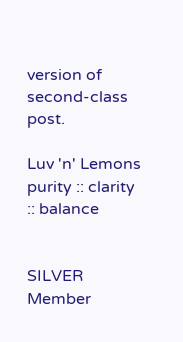version of second-class post.

Luv 'n' Lemons
purity :: clarity :: balance


SILVER Member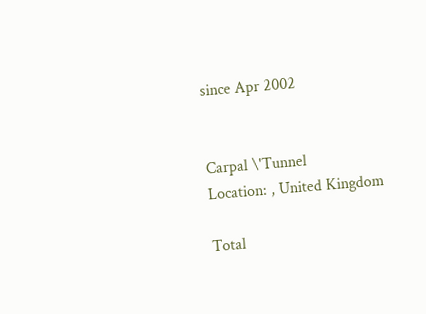since Apr 2002


Carpal \'Tunnel
Location: , United Kingdom

Total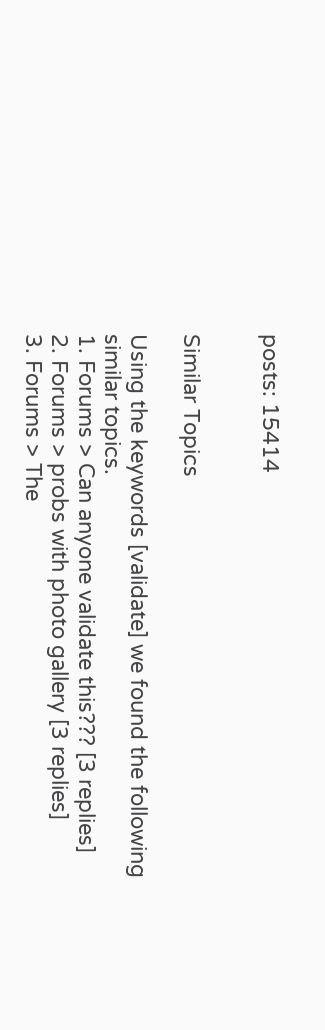posts: 15414


Similar Topics

Using the keywords [validate] we found the following similar topics.
1. Forums > Can anyone validate this??? [3 replies]
2. Forums > probs with photo gallery [3 replies]
3. Forums > The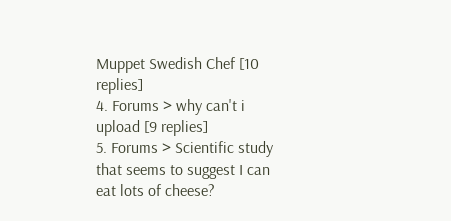Muppet Swedish Chef [10 replies]
4. Forums > why can't i upload [9 replies]
5. Forums > Scientific study that seems to suggest I can eat lots of cheese?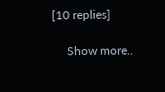[10 replies]

     Show more..